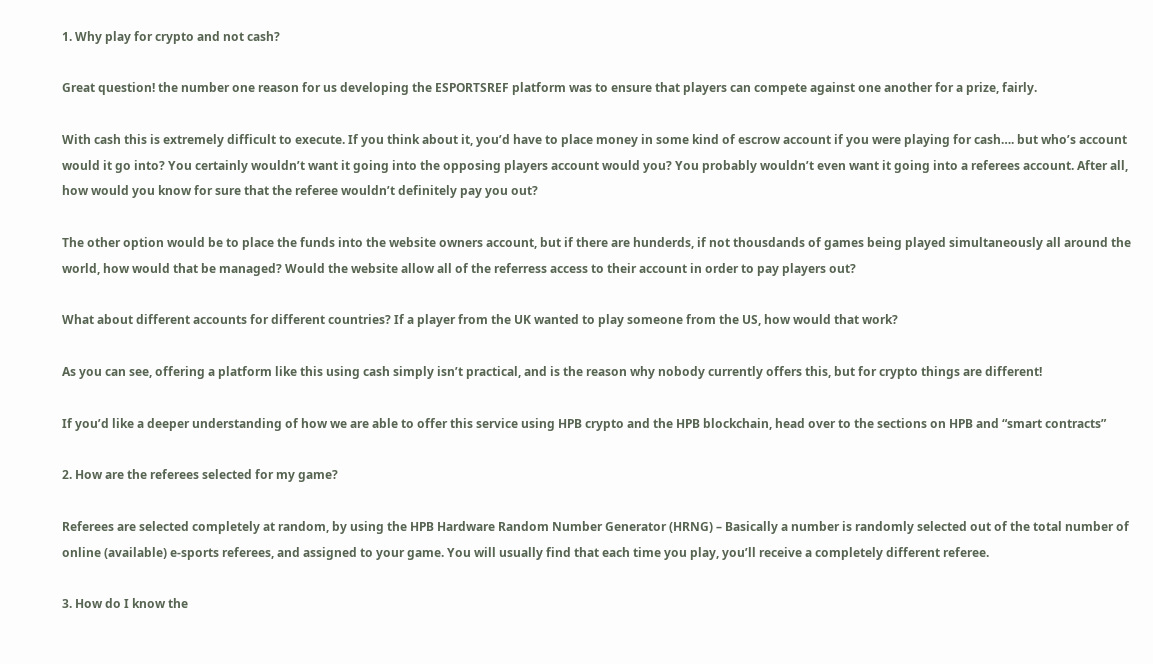1. Why play for crypto and not cash?

Great question! the number one reason for us developing the ESPORTSREF platform was to ensure that players can compete against one another for a prize, fairly.

With cash this is extremely difficult to execute. If you think about it, you’d have to place money in some kind of escrow account if you were playing for cash…. but who’s account would it go into? You certainly wouldn’t want it going into the opposing players account would you? You probably wouldn’t even want it going into a referees account. After all, how would you know for sure that the referee wouldn’t definitely pay you out?

The other option would be to place the funds into the website owners account, but if there are hunderds, if not thousdands of games being played simultaneously all around the world, how would that be managed? Would the website allow all of the referress access to their account in order to pay players out?

What about different accounts for different countries? If a player from the UK wanted to play someone from the US, how would that work?

As you can see, offering a platform like this using cash simply isn’t practical, and is the reason why nobody currently offers this, but for crypto things are different!

If you’d like a deeper understanding of how we are able to offer this service using HPB crypto and the HPB blockchain, head over to the sections on HPB and “smart contracts”

2. How are the referees selected for my game?

Referees are selected completely at random, by using the HPB Hardware Random Number Generator (HRNG) – Basically a number is randomly selected out of the total number of online (available) e-sports referees, and assigned to your game. You will usually find that each time you play, you’ll receive a completely different referee.

3. How do I know the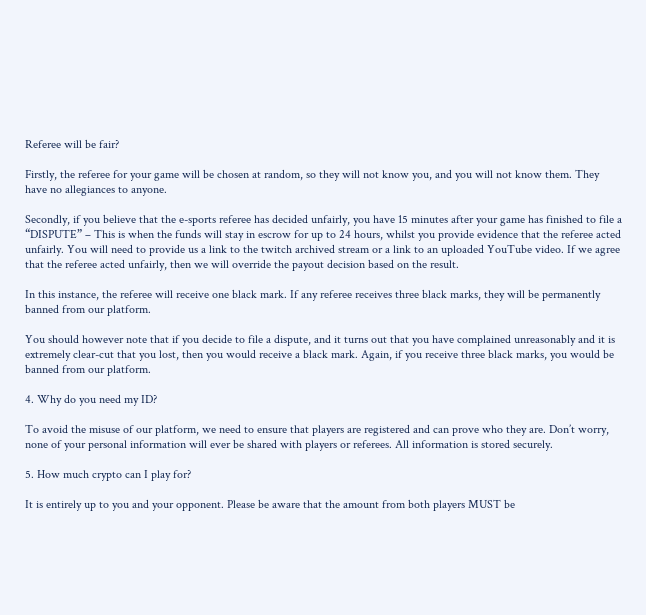Referee will be fair?

Firstly, the referee for your game will be chosen at random, so they will not know you, and you will not know them. They have no allegiances to anyone.

Secondly, if you believe that the e-sports referee has decided unfairly, you have 15 minutes after your game has finished to file a “DISPUTE” – This is when the funds will stay in escrow for up to 24 hours, whilst you provide evidence that the referee acted unfairly. You will need to provide us a link to the twitch archived stream or a link to an uploaded YouTube video. If we agree that the referee acted unfairly, then we will override the payout decision based on the result.

In this instance, the referee will receive one black mark. If any referee receives three black marks, they will be permanently banned from our platform.

You should however note that if you decide to file a dispute, and it turns out that you have complained unreasonably and it is extremely clear-cut that you lost, then you would receive a black mark. Again, if you receive three black marks, you would be banned from our platform.

4. Why do you need my ID?

To avoid the misuse of our platform, we need to ensure that players are registered and can prove who they are. Don’t worry, none of your personal information will ever be shared with players or referees. All information is stored securely.

5. How much crypto can I play for?

It is entirely up to you and your opponent. Please be aware that the amount from both players MUST be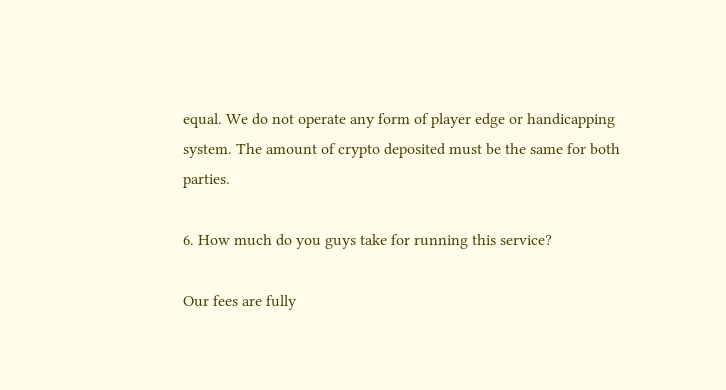equal. We do not operate any form of player edge or handicapping system. The amount of crypto deposited must be the same for both parties.

6. How much do you guys take for running this service?

Our fees are fully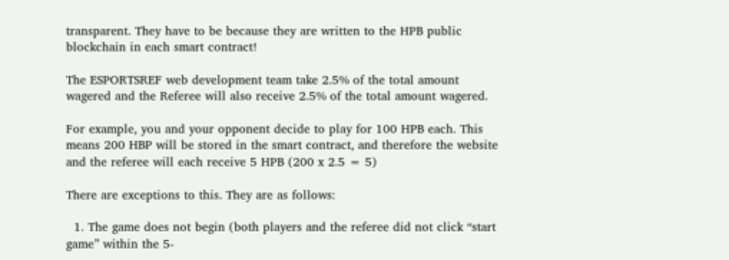transparent. They have to be because they are written to the HPB public blockchain in each smart contract!

The ESPORTSREF web development team take 2.5% of the total amount wagered and the Referee will also receive 2.5% of the total amount wagered.

For example, you and your opponent decide to play for 100 HPB each. This means 200 HBP will be stored in the smart contract, and therefore the website and the referee will each receive 5 HPB (200 x 2.5 = 5)

There are exceptions to this. They are as follows:

  1. The game does not begin (both players and the referee did not click “start game” within the 5-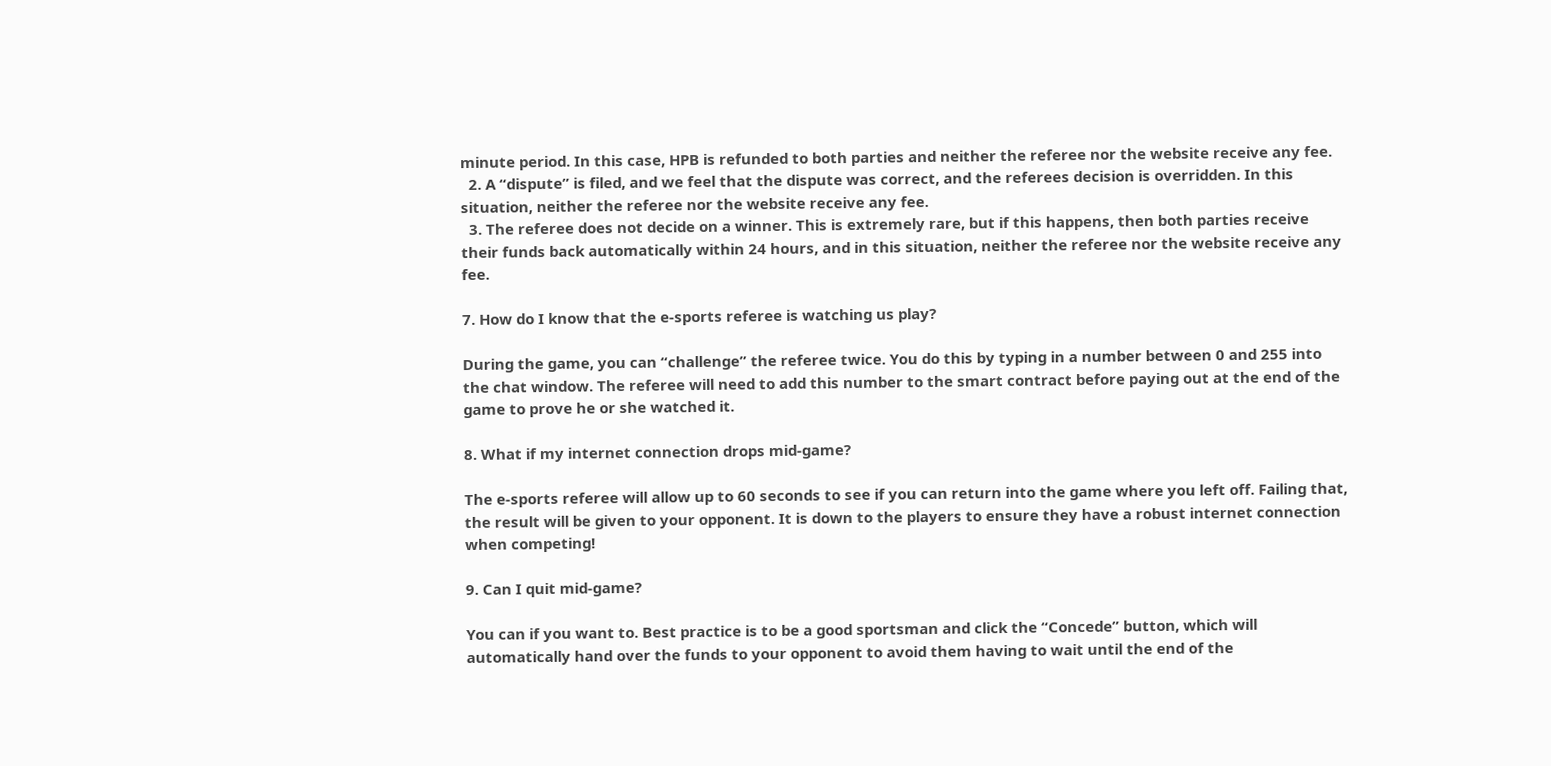minute period. In this case, HPB is refunded to both parties and neither the referee nor the website receive any fee.
  2. A “dispute” is filed, and we feel that the dispute was correct, and the referees decision is overridden. In this situation, neither the referee nor the website receive any fee.
  3. The referee does not decide on a winner. This is extremely rare, but if this happens, then both parties receive their funds back automatically within 24 hours, and in this situation, neither the referee nor the website receive any fee.

7. How do I know that the e-sports referee is watching us play?

During the game, you can “challenge” the referee twice. You do this by typing in a number between 0 and 255 into the chat window. The referee will need to add this number to the smart contract before paying out at the end of the game to prove he or she watched it.

8. What if my internet connection drops mid-game?

The e-sports referee will allow up to 60 seconds to see if you can return into the game where you left off. Failing that, the result will be given to your opponent. It is down to the players to ensure they have a robust internet connection when competing!

9. Can I quit mid-game?

You can if you want to. Best practice is to be a good sportsman and click the “Concede” button, which will automatically hand over the funds to your opponent to avoid them having to wait until the end of the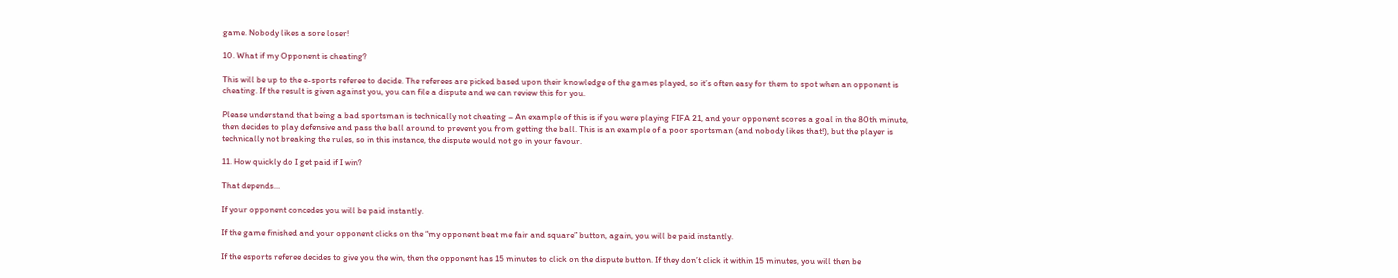game. Nobody likes a sore loser!

10. What if my Opponent is cheating?

This will be up to the e-sports referee to decide. The referees are picked based upon their knowledge of the games played, so it’s often easy for them to spot when an opponent is cheating. If the result is given against you, you can file a dispute and we can review this for you.

Please understand that being a bad sportsman is technically not cheating – An example of this is if you were playing FIFA 21, and your opponent scores a goal in the 80th minute, then decides to play defensive and pass the ball around to prevent you from getting the ball. This is an example of a poor sportsman (and nobody likes that!), but the player is technically not breaking the rules, so in this instance, the dispute would not go in your favour.

11. How quickly do I get paid if I win?

That depends…

If your opponent concedes you will be paid instantly.

If the game finished and your opponent clicks on the “my opponent beat me fair and square” button, again, you will be paid instantly.

If the esports referee decides to give you the win, then the opponent has 15 minutes to click on the dispute button. If they don’t click it within 15 minutes, you will then be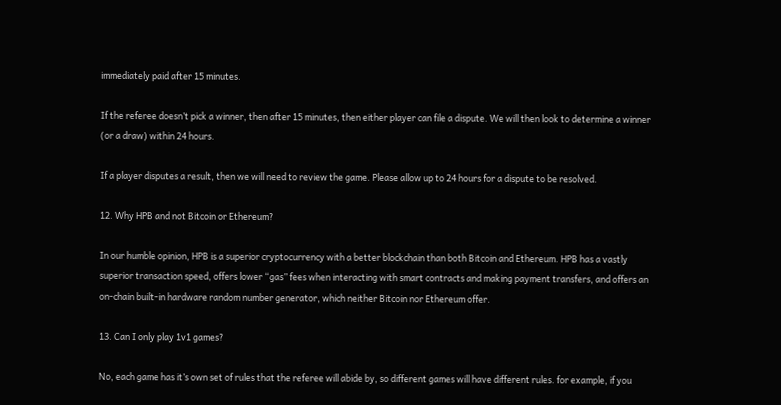immediately paid after 15 minutes.

If the referee doesn’t pick a winner, then after 15 minutes, then either player can file a dispute. We will then look to determine a winner (or a draw) within 24 hours.

If a player disputes a result, then we will need to review the game. Please allow up to 24 hours for a dispute to be resolved.

12. Why HPB and not Bitcoin or Ethereum?

In our humble opinion, HPB is a superior cryptocurrency with a better blockchain than both Bitcoin and Ethereum. HPB has a vastly superior transaction speed, offers lower “gas” fees when interacting with smart contracts and making payment transfers, and offers an on-chain built-in hardware random number generator, which neither Bitcoin nor Ethereum offer.

13. Can I only play 1v1 games?

No, each game has it’s own set of rules that the referee will abide by, so different games will have different rules. for example, if you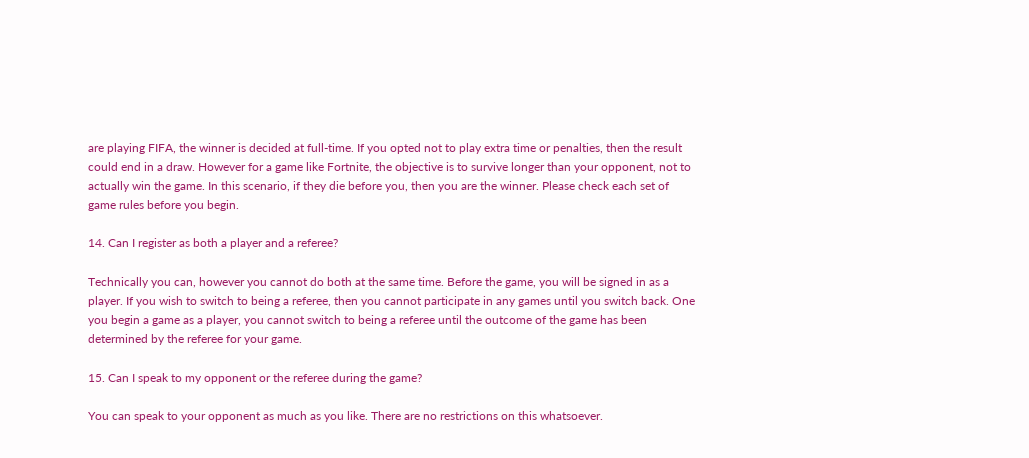are playing FIFA, the winner is decided at full-time. If you opted not to play extra time or penalties, then the result could end in a draw. However for a game like Fortnite, the objective is to survive longer than your opponent, not to actually win the game. In this scenario, if they die before you, then you are the winner. Please check each set of game rules before you begin.

14. Can I register as both a player and a referee?

Technically you can, however you cannot do both at the same time. Before the game, you will be signed in as a player. If you wish to switch to being a referee, then you cannot participate in any games until you switch back. One you begin a game as a player, you cannot switch to being a referee until the outcome of the game has been determined by the referee for your game.

15. Can I speak to my opponent or the referee during the game?

You can speak to your opponent as much as you like. There are no restrictions on this whatsoever.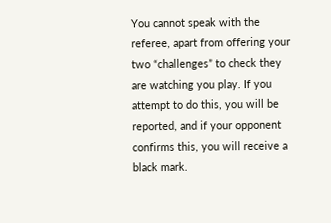You cannot speak with the referee, apart from offering your two “challenges” to check they are watching you play. If you attempt to do this, you will be reported, and if your opponent confirms this, you will receive a black mark.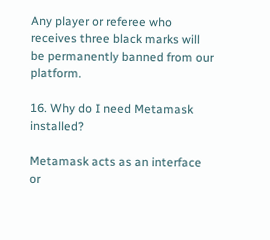Any player or referee who receives three black marks will be permanently banned from our platform.

16. Why do I need Metamask installed?

Metamask acts as an interface or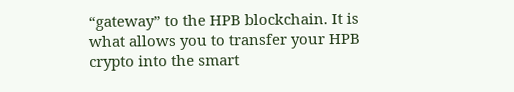“gateway” to the HPB blockchain. It is what allows you to transfer your HPB crypto into the smart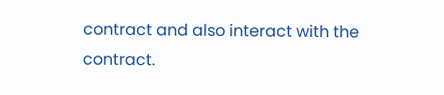contract and also interact with the contract.